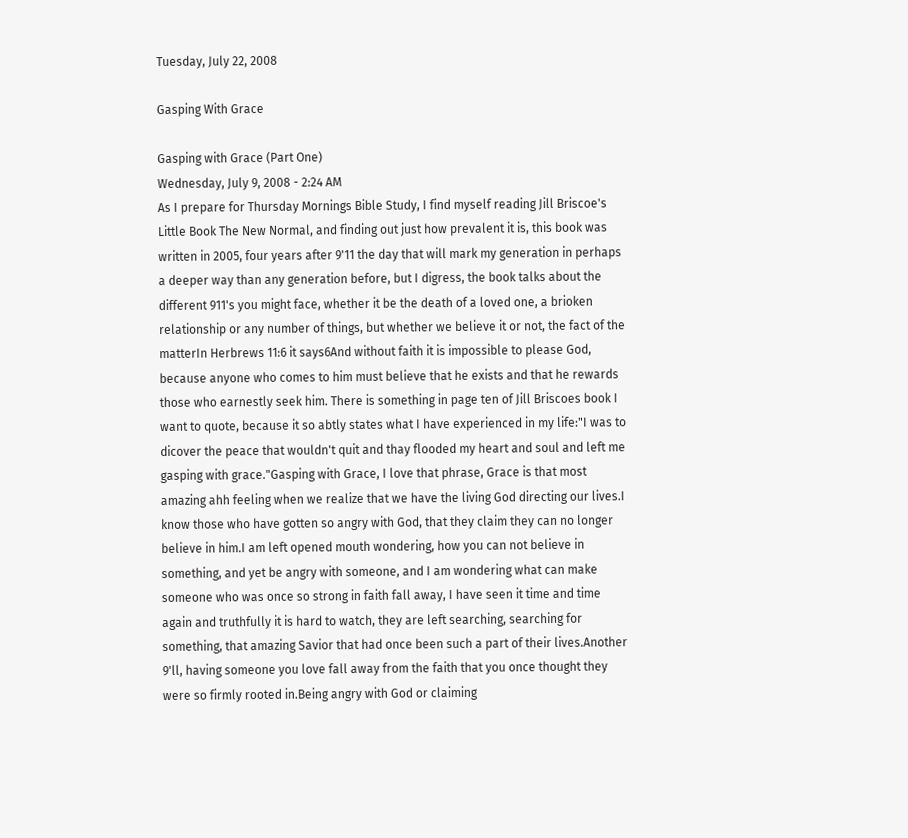Tuesday, July 22, 2008

Gasping With Grace

Gasping with Grace (Part One)
Wednesday, July 9, 2008 - 2:24 AM
As I prepare for Thursday Mornings Bible Study, I find myself reading Jill Briscoe's Little Book The New Normal, and finding out just how prevalent it is, this book was written in 2005, four years after 9'11 the day that will mark my generation in perhaps a deeper way than any generation before, but I digress, the book talks about the different 911's you might face, whether it be the death of a loved one, a brioken relationship or any number of things, but whether we believe it or not, the fact of the matterIn Herbrews 11:6 it says6And without faith it is impossible to please God, because anyone who comes to him must believe that he exists and that he rewards those who earnestly seek him. There is something in page ten of Jill Briscoes book I want to quote, because it so abtly states what I have experienced in my life:"I was to dicover the peace that wouldn't quit and thay flooded my heart and soul and left me gasping with grace."Gasping with Grace, I love that phrase, Grace is that most amazing ahh feeling when we realize that we have the living God directing our lives.I know those who have gotten so angry with God, that they claim they can no longer believe in him.I am left opened mouth wondering, how you can not believe in something, and yet be angry with someone, and I am wondering what can make someone who was once so strong in faith fall away, I have seen it time and time again and truthfully it is hard to watch, they are left searching, searching for something, that amazing Savior that had once been such a part of their lives.Another 9'll, having someone you love fall away from the faith that you once thought they were so firmly rooted in.Being angry with God or claiming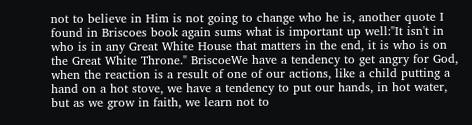not to believe in Him is not going to change who he is, another quote I found in Briscoes book again sums what is important up well:"It isn't in who is in any Great White House that matters in the end, it is who is on the Great White Throne." BriscoeWe have a tendency to get angry for God, when the reaction is a result of one of our actions, like a child putting a hand on a hot stove, we have a tendency to put our hands, in hot water, but as we grow in faith, we learn not to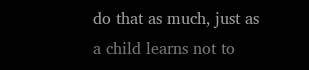do that as much, just as a child learns not to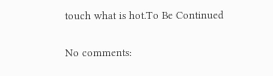touch what is hot.To Be Continued

No comments: